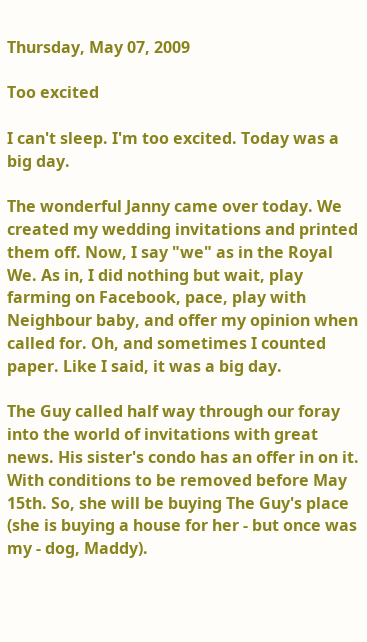Thursday, May 07, 2009

Too excited

I can't sleep. I'm too excited. Today was a big day.

The wonderful Janny came over today. We created my wedding invitations and printed them off. Now, I say "we" as in the Royal We. As in, I did nothing but wait, play farming on Facebook, pace, play with Neighbour baby, and offer my opinion when called for. Oh, and sometimes I counted paper. Like I said, it was a big day.

The Guy called half way through our foray into the world of invitations with great news. His sister's condo has an offer in on it. With conditions to be removed before May 15th. So, she will be buying The Guy's place (she is buying a house for her - but once was my - dog, Maddy).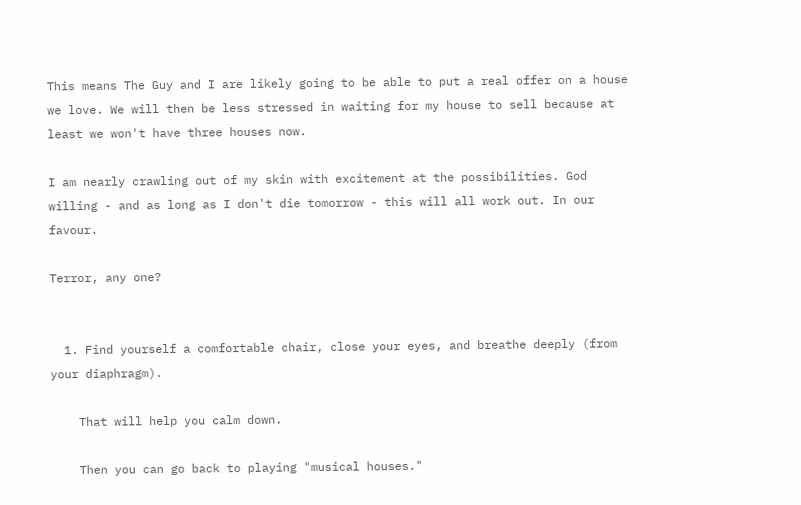This means The Guy and I are likely going to be able to put a real offer on a house we love. We will then be less stressed in waiting for my house to sell because at least we won't have three houses now.

I am nearly crawling out of my skin with excitement at the possibilities. God willing - and as long as I don't die tomorrow - this will all work out. In our favour.

Terror, any one?


  1. Find yourself a comfortable chair, close your eyes, and breathe deeply (from your diaphragm).

    That will help you calm down.

    Then you can go back to playing "musical houses."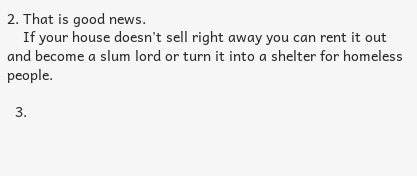2. That is good news.
    If your house doesn't sell right away you can rent it out and become a slum lord or turn it into a shelter for homeless people.

  3.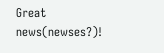Great news(newses?)!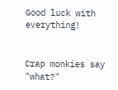Good luck with everything!


Crap monkies say "what?"